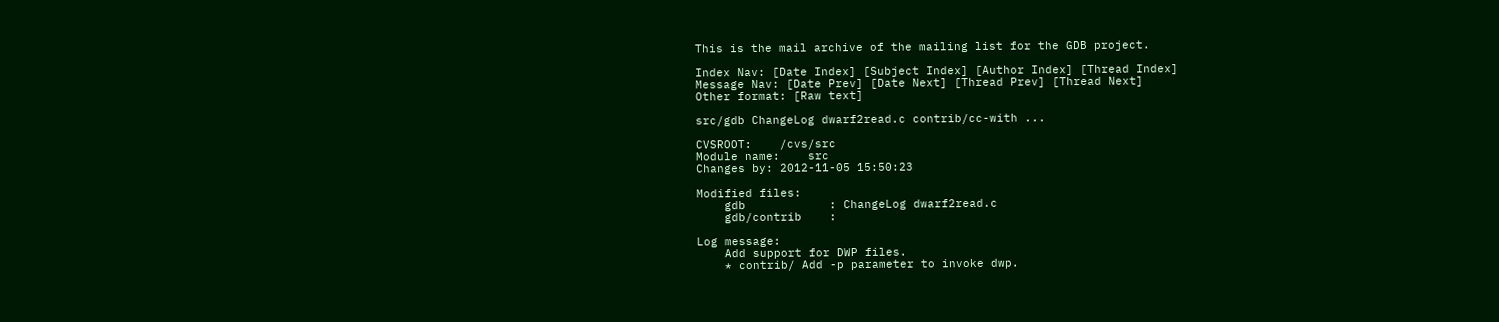This is the mail archive of the mailing list for the GDB project.

Index Nav: [Date Index] [Subject Index] [Author Index] [Thread Index]
Message Nav: [Date Prev] [Date Next] [Thread Prev] [Thread Next]
Other format: [Raw text]

src/gdb ChangeLog dwarf2read.c contrib/cc-with ...

CVSROOT:    /cvs/src
Module name:    src
Changes by: 2012-11-05 15:50:23

Modified files:
    gdb            : ChangeLog dwarf2read.c
    gdb/contrib    :

Log message:
    Add support for DWP files.
    * contrib/ Add -p parameter to invoke dwp.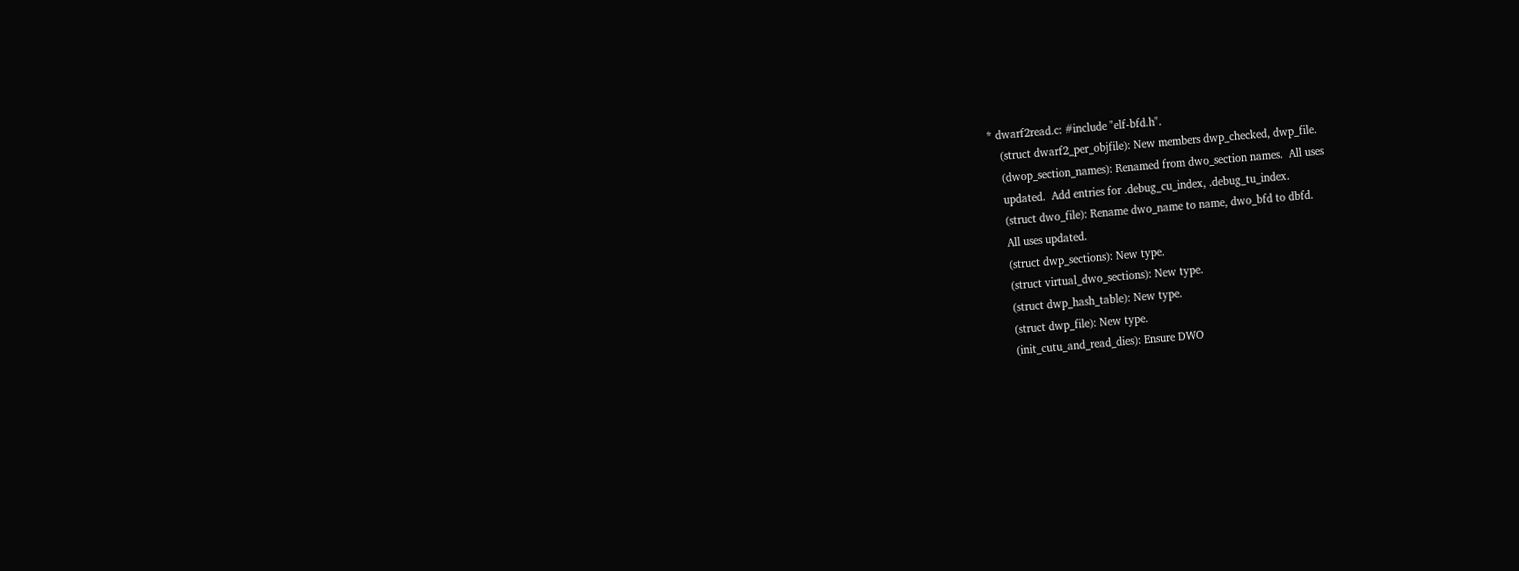* dwarf2read.c: #include "elf-bfd.h".
    (struct dwarf2_per_objfile): New members dwp_checked, dwp_file.
    (dwop_section_names): Renamed from dwo_section names.  All uses
    updated.  Add entries for .debug_cu_index, .debug_tu_index.
    (struct dwo_file): Rename dwo_name to name, dwo_bfd to dbfd.
    All uses updated.
    (struct dwp_sections): New type.
    (struct virtual_dwo_sections): New type.
    (struct dwp_hash_table): New type.
    (struct dwp_file): New type.
    (init_cutu_and_read_dies): Ensure DWO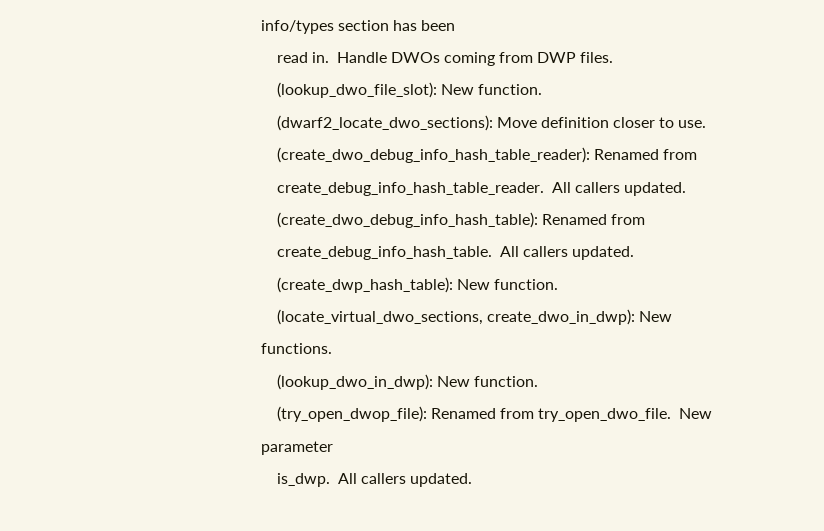info/types section has been
    read in.  Handle DWOs coming from DWP files.
    (lookup_dwo_file_slot): New function.
    (dwarf2_locate_dwo_sections): Move definition closer to use.
    (create_dwo_debug_info_hash_table_reader): Renamed from
    create_debug_info_hash_table_reader.  All callers updated.
    (create_dwo_debug_info_hash_table): Renamed from
    create_debug_info_hash_table.  All callers updated.
    (create_dwp_hash_table): New function.
    (locate_virtual_dwo_sections, create_dwo_in_dwp): New functions.
    (lookup_dwo_in_dwp): New function.
    (try_open_dwop_file): Renamed from try_open_dwo_file.  New parameter
    is_dwp.  All callers updated.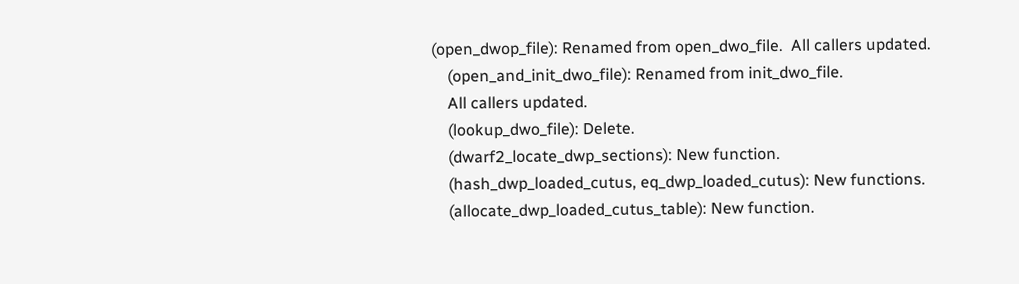(open_dwop_file): Renamed from open_dwo_file.  All callers updated.
    (open_and_init_dwo_file): Renamed from init_dwo_file.
    All callers updated.
    (lookup_dwo_file): Delete.
    (dwarf2_locate_dwp_sections): New function.
    (hash_dwp_loaded_cutus, eq_dwp_loaded_cutus): New functions.
    (allocate_dwp_loaded_cutus_table): New function.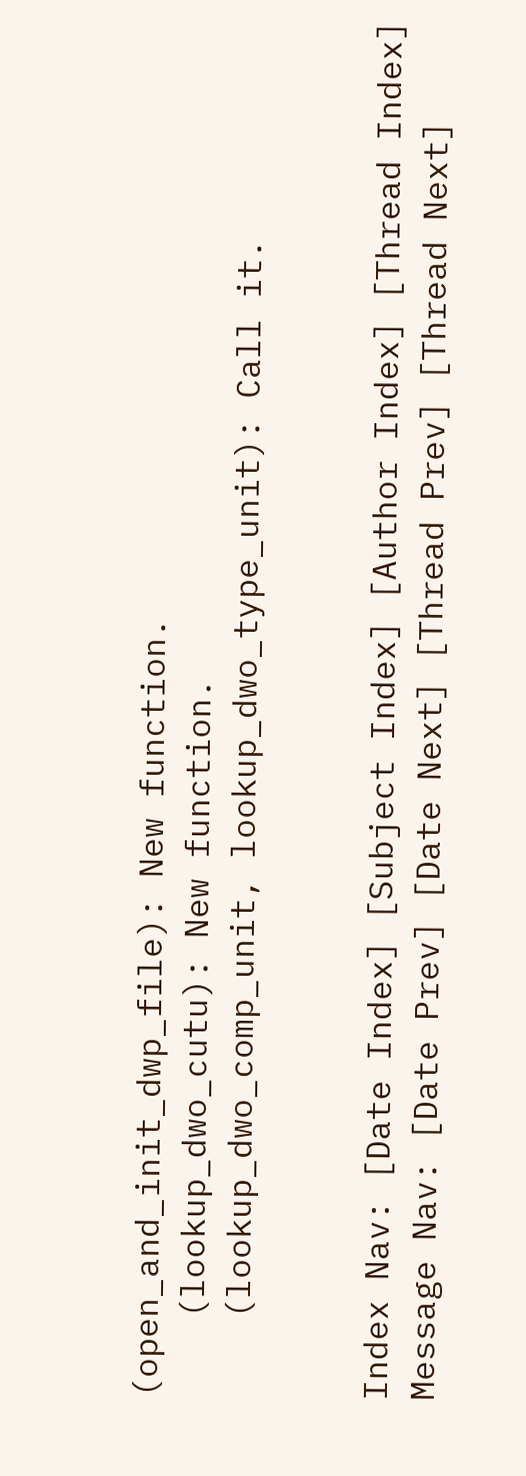(open_and_init_dwp_file): New function.
    (lookup_dwo_cutu): New function.
    (lookup_dwo_comp_unit, lookup_dwo_type_unit): Call it.


Index Nav: [Date Index] [Subject Index] [Author Index] [Thread Index]
Message Nav: [Date Prev] [Date Next] [Thread Prev] [Thread Next]